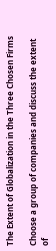The Extent of Globalization in the Three Chosen Firms

Choose a group of companies and discuss the extent of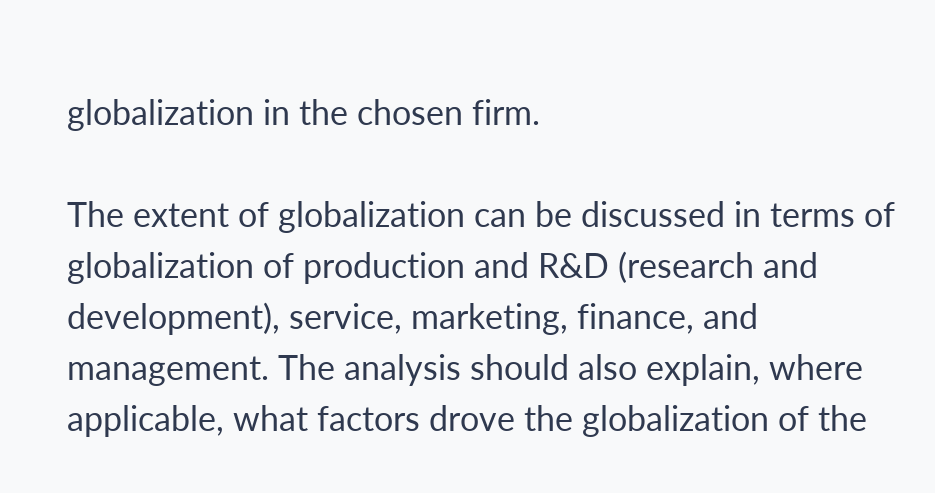globalization in the chosen firm.

The extent of globalization can be discussed in terms of globalization of production and R&D (research and development), service, marketing, finance, and management. The analysis should also explain, where applicable, what factors drove the globalization of the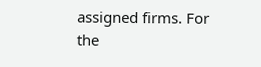assigned firms. For the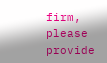firm, please provide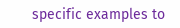specific examples to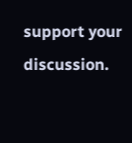support your discussion.